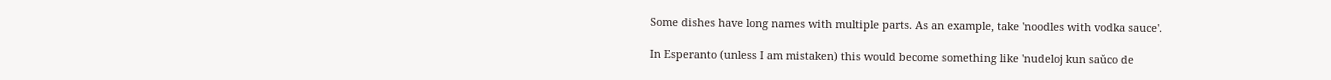Some dishes have long names with multiple parts. As an example, take 'noodles with vodka sauce'.

In Esperanto (unless I am mistaken) this would become something like 'nudeloj kun saŭco de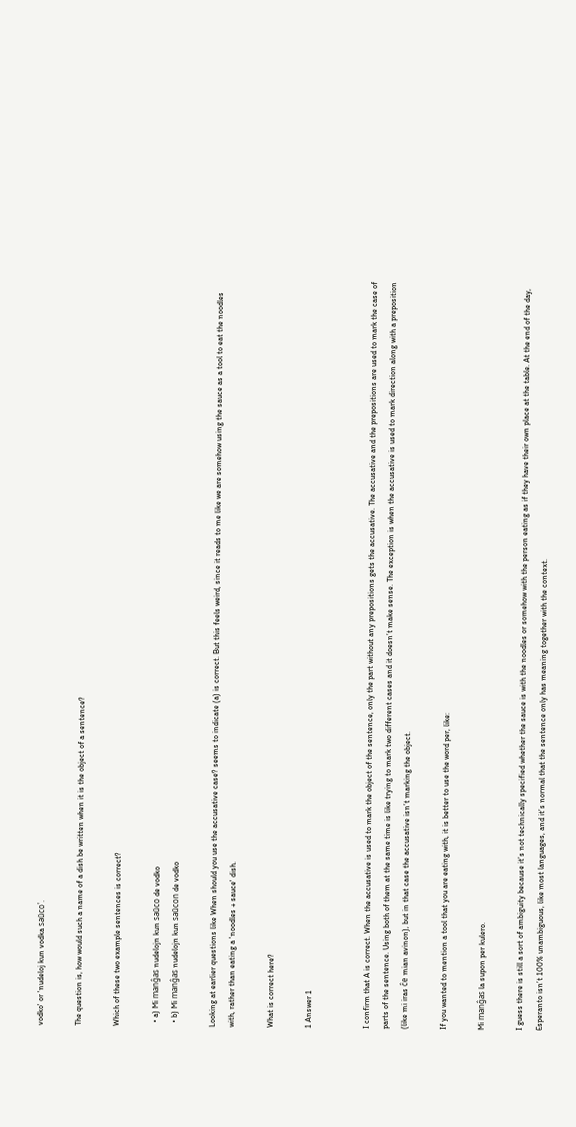vodko' or 'nudeloj kun vodka saŭco'.

The question is, how would such a name of a dish be written when it is the object of a sentence?

Which of these two example sentences is correct?

  • a) Mi manĝas nudelojn kun saŭco de vodko
  • b) Mi manĝas nudelojn kun saŭcon de vodko

Looking at earlier questions like When should you use the accusative case? seems to indicate (a) is correct. But this feels weird, since it reads to me like we are somehow using the sauce as a tool to eat the noodles with, rather than eating a 'noodles + sauce' dish.

What is correct here?

1 Answer 1


I confirm that A is correct. When the accusative is used to mark the object of the sentence, only the part without any prepositions gets the accusative. The accusative and the prepositions are used to mark the case of parts of the sentence. Using both of them at the same time is like trying to mark two different cases and it doesn’t make sense. The exception is when the accusative is used to mark direction along with a preposition (like mi iras ĉe mian avinon), but in that case the accusative isn’t marking the object.

If you wanted to mention a tool that you are eating with, it is better to use the word per, like:

Mi manĝas la supon per kulero.

I guess there is still a sort of ambiguity because it’s not technically specified whether the sauce is with the noodles or somehow with the person eating as if they have their own place at the table. At the end of the day, Esperanto isn’t 100% unambiguous, like most languages, and it’s normal that the sentence only has meaning together with the context.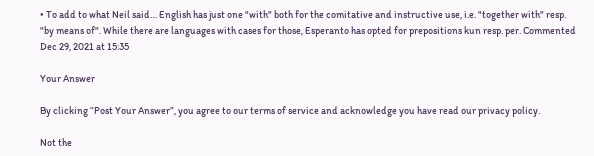• To add to what Neil said… English has just one "with" both for the comitative and instructive use, i.e. "together with" resp. "by means of". While there are languages with cases for those, Esperanto has opted for prepositions kun resp. per. Commented Dec 29, 2021 at 15:35

Your Answer

By clicking “Post Your Answer”, you agree to our terms of service and acknowledge you have read our privacy policy.

Not the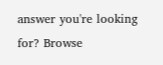answer you're looking for? Browse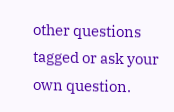other questions tagged or ask your own question.